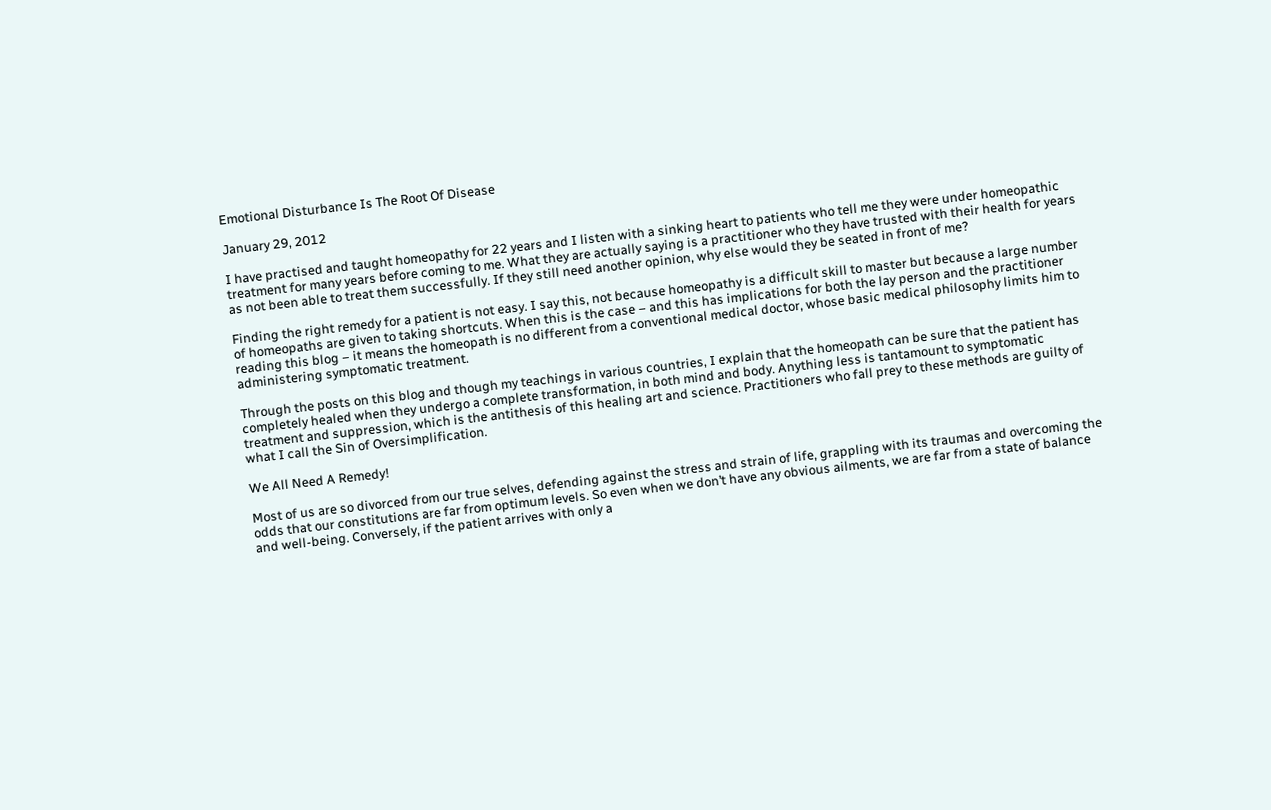Emotional Disturbance Is The Root Of Disease

January 29, 2012

I have practised and taught homeopathy for 22 years and I listen with a sinking heart to patients who tell me they were under homeopathic treatment for many years before coming to me. What they are actually saying is a practitioner who they have trusted with their health for years as not been able to treat them successfully. If they still need another opinion, why else would they be seated in front of me?

Finding the right remedy for a patient is not easy. I say this, not because homeopathy is a difficult skill to master but because a large number of homeopaths are given to taking shortcuts. When this is the case – and this has implications for both the lay person and the practitioner reading this blog – it means the homeopath is no different from a conventional medical doctor, whose basic medical philosophy limits him to administering symptomatic treatment.

Through the posts on this blog and though my teachings in various countries, I explain that the homeopath can be sure that the patient has completely healed when they undergo a complete transformation, in both mind and body. Anything less is tantamount to symptomatic treatment and suppression, which is the antithesis of this healing art and science. Practitioners who fall prey to these methods are guilty of what I call the Sin of Oversimplification.

We All Need A Remedy!

Most of us are so divorced from our true selves, defending against the stress and strain of life, grappling with its traumas and overcoming the odds that our constitutions are far from optimum levels. So even when we don’t have any obvious ailments, we are far from a state of balance and well-being. Conversely, if the patient arrives with only a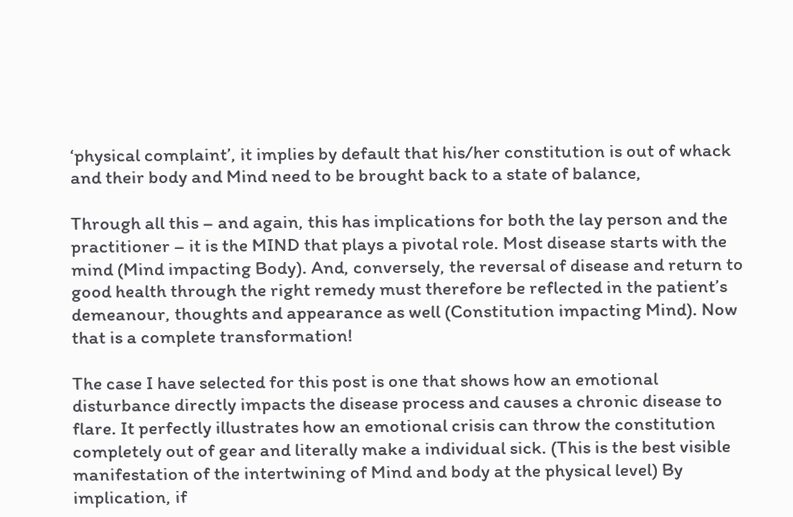‘physical complaint’, it implies by default that his/her constitution is out of whack and their body and Mind need to be brought back to a state of balance,

Through all this – and again, this has implications for both the lay person and the practitioner – it is the MIND that plays a pivotal role. Most disease starts with the mind (Mind impacting Body). And, conversely, the reversal of disease and return to good health through the right remedy must therefore be reflected in the patient’s demeanour, thoughts and appearance as well (Constitution impacting Mind). Now that is a complete transformation!

The case I have selected for this post is one that shows how an emotional disturbance directly impacts the disease process and causes a chronic disease to flare. It perfectly illustrates how an emotional crisis can throw the constitution completely out of gear and literally make a individual sick. (This is the best visible manifestation of the intertwining of Mind and body at the physical level) By implication, if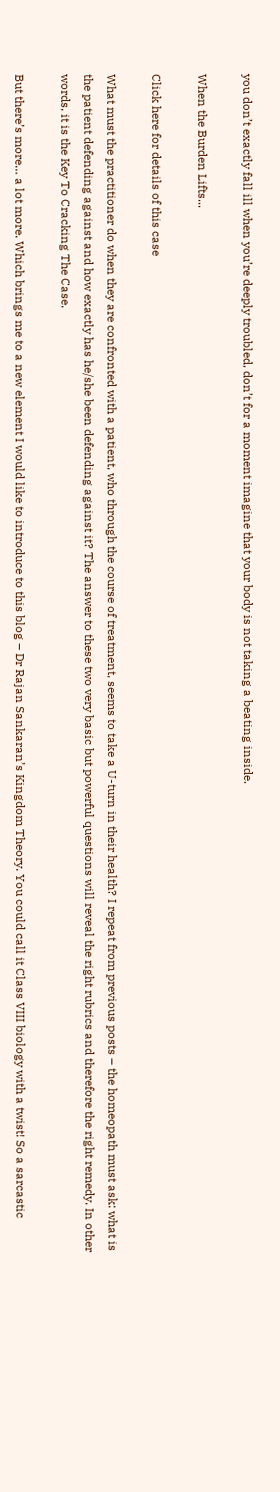you don’t exactly fall ill when you’re deeply troubled, don’t for a moment imagine that your body is not taking a beating inside.

When the Burden Lifts...

Click here for details of this case

What must the practitioner do when they are confronted with a patient, who through the course of treatment, seems to take a U-turn in their health? I repeat from previous posts – the homeopath must ask: what is the patient defending against and how exactly has he/she been defending against it? The answer to these two very basic but powerful questions will reveal the right rubrics and therefore the right remedy. In other words, it is the Key To Cracking The Case.

But there’s more… a lot more. Which brings me to a new element I would like to introduce to this blog – Dr Rajan Sankaran’s Kingdom Theory. You could call it Class VIII biology with a twist! So a sarcastic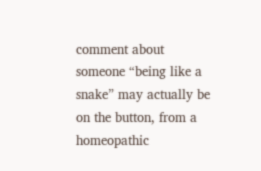comment about someone “being like a snake” may actually be on the button, from a homeopathic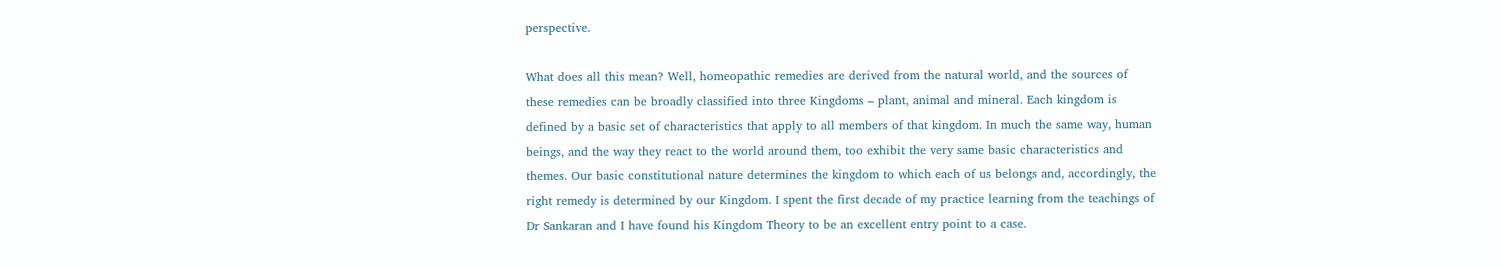perspective.

What does all this mean? Well, homeopathic remedies are derived from the natural world, and the sources of these remedies can be broadly classified into three Kingdoms – plant, animal and mineral. Each kingdom is defined by a basic set of characteristics that apply to all members of that kingdom. In much the same way, human beings, and the way they react to the world around them, too exhibit the very same basic characteristics and themes. Our basic constitutional nature determines the kingdom to which each of us belongs and, accordingly, the right remedy is determined by our Kingdom. I spent the first decade of my practice learning from the teachings of Dr Sankaran and I have found his Kingdom Theory to be an excellent entry point to a case.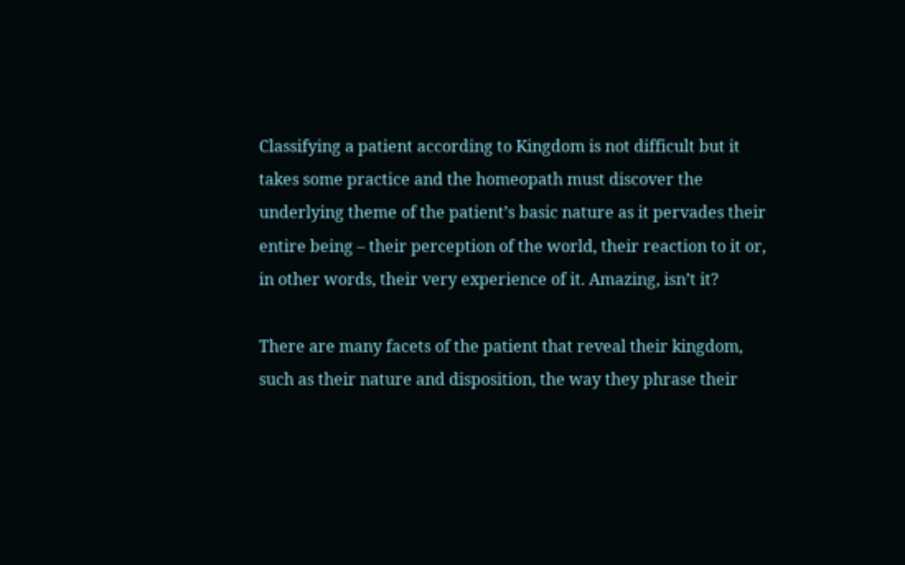Classifying a patient according to Kingdom is not difficult but it takes some practice and the homeopath must discover the underlying theme of the patient’s basic nature as it pervades their entire being – their perception of the world, their reaction to it or, in other words, their very experience of it. Amazing, isn’t it?

There are many facets of the patient that reveal their kingdom, such as their nature and disposition, the way they phrase their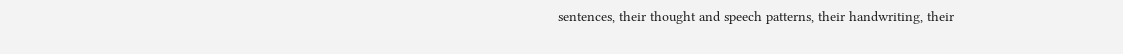sentences, their thought and speech patterns, their handwriting, their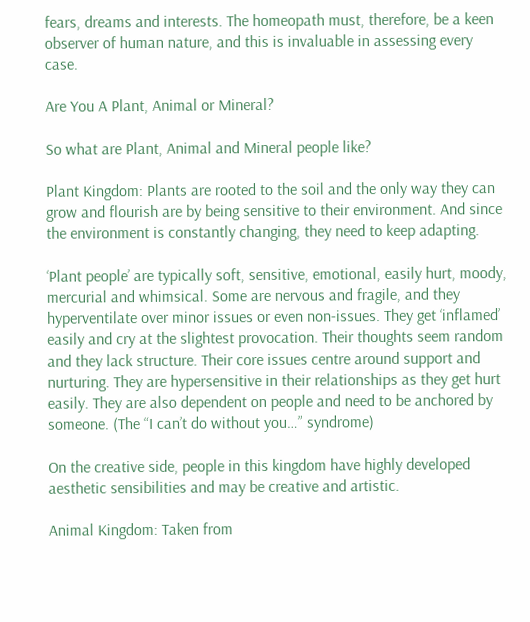fears, dreams and interests. The homeopath must, therefore, be a keen observer of human nature, and this is invaluable in assessing every case.

Are You A Plant, Animal or Mineral?

So what are Plant, Animal and Mineral people like?

Plant Kingdom: Plants are rooted to the soil and the only way they can grow and flourish are by being sensitive to their environment. And since the environment is constantly changing, they need to keep adapting.

‘Plant people’ are typically soft, sensitive, emotional, easily hurt, moody, mercurial and whimsical. Some are nervous and fragile, and they hyperventilate over minor issues or even non-issues. They get ‘inflamed’ easily and cry at the slightest provocation. Their thoughts seem random and they lack structure. Their core issues centre around support and nurturing. They are hypersensitive in their relationships as they get hurt easily. They are also dependent on people and need to be anchored by someone. (The “I can’t do without you…” syndrome)

On the creative side, people in this kingdom have highly developed aesthetic sensibilities and may be creative and artistic.

Animal Kingdom: Taken from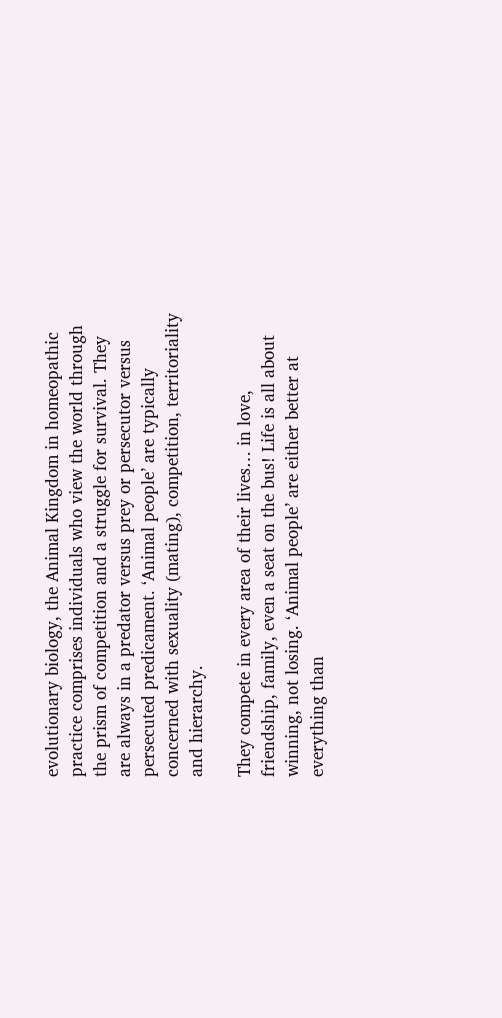evolutionary biology, the Animal Kingdom in homeopathic practice comprises individuals who view the world through the prism of competition and a struggle for survival. They are always in a predator versus prey or persecutor versus persecuted predicament. ‘Animal people’ are typically concerned with sexuality (mating), competition, territoriality and hierarchy.

They compete in every area of their lives… in love, friendship, family, even a seat on the bus! Life is all about winning, not losing. ‘Animal people’ are either better at everything than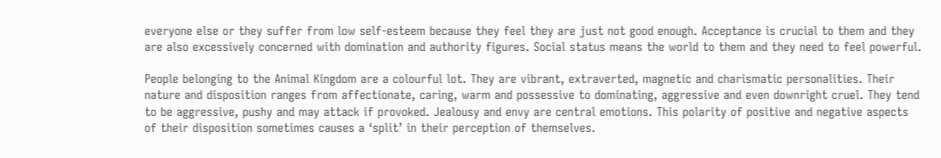everyone else or they suffer from low self-esteem because they feel they are just not good enough. Acceptance is crucial to them and they are also excessively concerned with domination and authority figures. Social status means the world to them and they need to feel powerful.

People belonging to the Animal Kingdom are a colourful lot. They are vibrant, extraverted, magnetic and charismatic personalities. Their nature and disposition ranges from affectionate, caring, warm and possessive to dominating, aggressive and even downright cruel. They tend to be aggressive, pushy and may attack if provoked. Jealousy and envy are central emotions. This polarity of positive and negative aspects of their disposition sometimes causes a ‘split’ in their perception of themselves.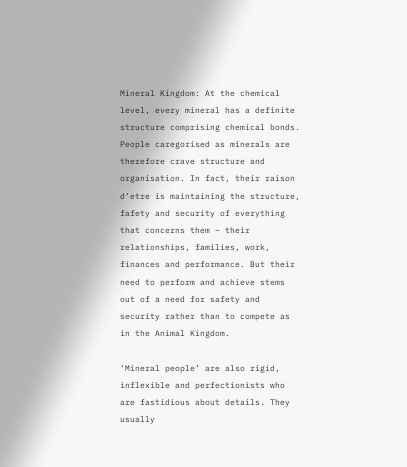Mineral Kingdom: At the chemical level, every mineral has a definite structure comprising chemical bonds. People caregorised as minerals are therefore crave structure and organisation. In fact, their raison d’etre is maintaining the structure, fafety and security of everything that concerns them – their relationships, families, work, finances and performance. But their need to perform and achieve stems out of a need for safety and security rather than to compete as in the Animal Kingdom.

‘Mineral people’ are also rigid, inflexible and perfectionists who are fastidious about details. They usually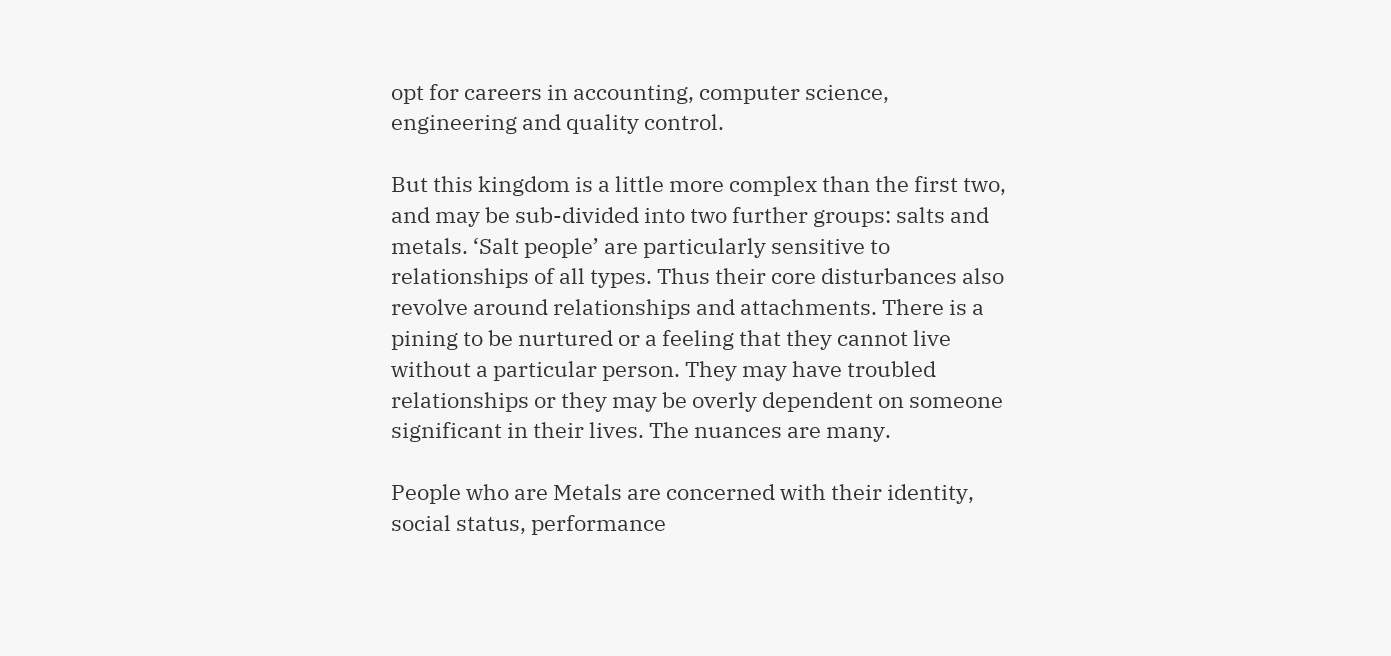opt for careers in accounting, computer science, engineering and quality control.

But this kingdom is a little more complex than the first two, and may be sub-divided into two further groups: salts and metals. ‘Salt people’ are particularly sensitive to relationships of all types. Thus their core disturbances also revolve around relationships and attachments. There is a pining to be nurtured or a feeling that they cannot live without a particular person. They may have troubled relationships or they may be overly dependent on someone significant in their lives. The nuances are many.

People who are Metals are concerned with their identity, social status, performance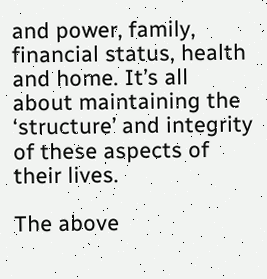and power, family, financial status, health and home. It’s all about maintaining the ‘structure’ and integrity of these aspects of their lives.

The above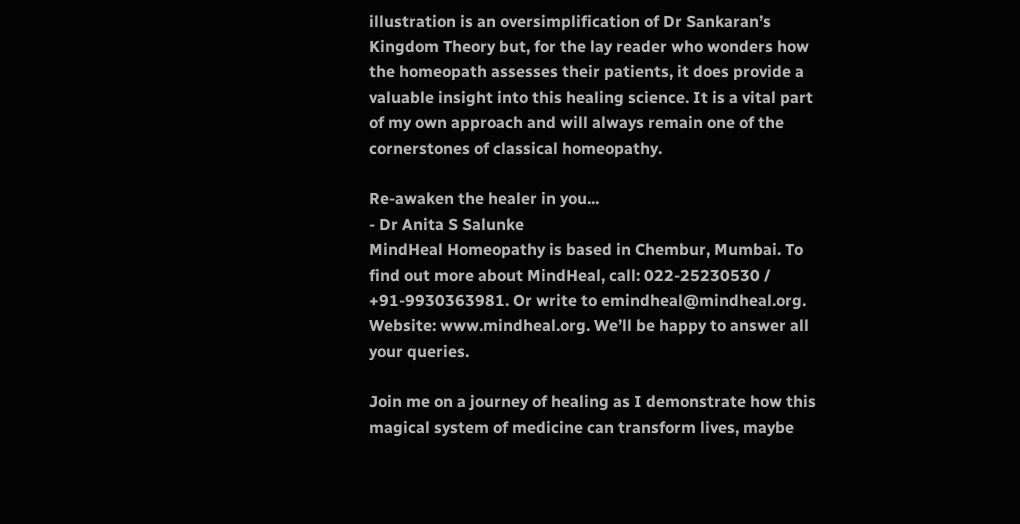illustration is an oversimplification of Dr Sankaran’s Kingdom Theory but, for the lay reader who wonders how the homeopath assesses their patients, it does provide a valuable insight into this healing science. It is a vital part of my own approach and will always remain one of the cornerstones of classical homeopathy.

Re-awaken the healer in you...
- Dr Anita S Salunke
MindHeal Homeopathy is based in Chembur, Mumbai. To find out more about MindHeal, call: 022-25230530 /
+91-9930363981. Or write to emindheal@mindheal.org. Website: www.mindheal.org. We’ll be happy to answer all your queries.

Join me on a journey of healing as I demonstrate how this magical system of medicine can transform lives, maybe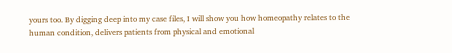yours too. By digging deep into my case files, I will show you how homeopathy relates to the human condition, delivers patients from physical and emotional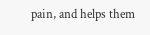pain, and helps them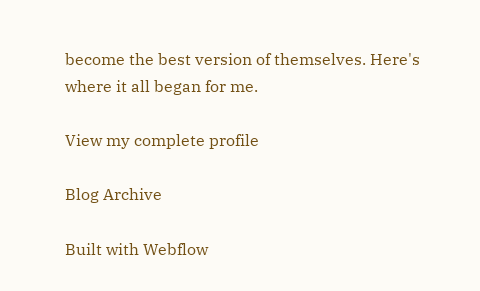become the best version of themselves. Here's where it all began for me.

View my complete profile

Blog Archive

Built with Webflow